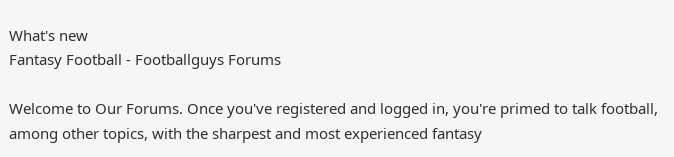What's new
Fantasy Football - Footballguys Forums

Welcome to Our Forums. Once you've registered and logged in, you're primed to talk football, among other topics, with the sharpest and most experienced fantasy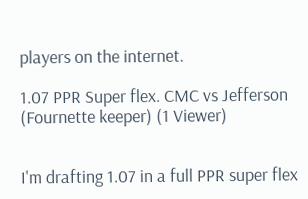players on the internet.

1.07 PPR Super flex. CMC vs Jefferson (Fournette keeper) (1 Viewer)


I'm drafting 1.07 in a full PPR super flex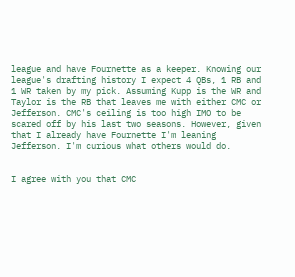league and have Fournette as a keeper. Knowing our league's drafting history I expect 4 QBs, 1 RB and 1 WR taken by my pick. Assuming Kupp is the WR and Taylor is the RB that leaves me with either CMC or Jefferson. CMC's ceiling is too high IMO to be scared off by his last two seasons. However, given that I already have Fournette I'm leaning Jefferson. I'm curious what others would do.


I agree with you that CMC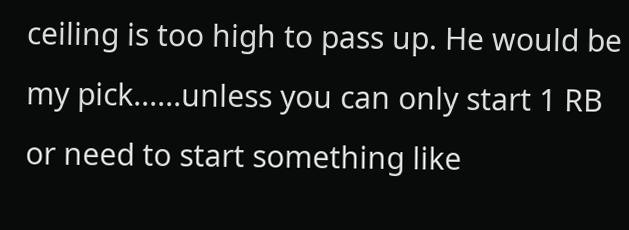ceiling is too high to pass up. He would be my pick......unless you can only start 1 RB or need to start something like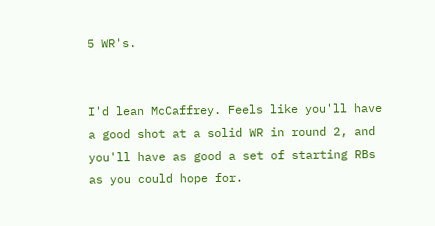5 WR's.


I'd lean McCaffrey. Feels like you'll have a good shot at a solid WR in round 2, and you'll have as good a set of starting RBs as you could hope for.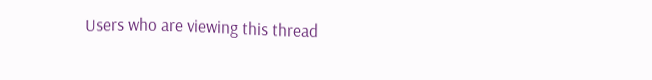Users who are viewing this thread